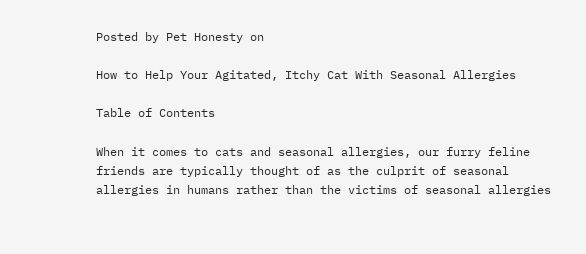Posted by Pet Honesty on

How to Help Your Agitated, Itchy Cat With Seasonal Allergies

Table of Contents

When it comes to cats and seasonal allergies, our furry feline friends are typically thought of as the culprit of seasonal allergies in humans rather than the victims of seasonal allergies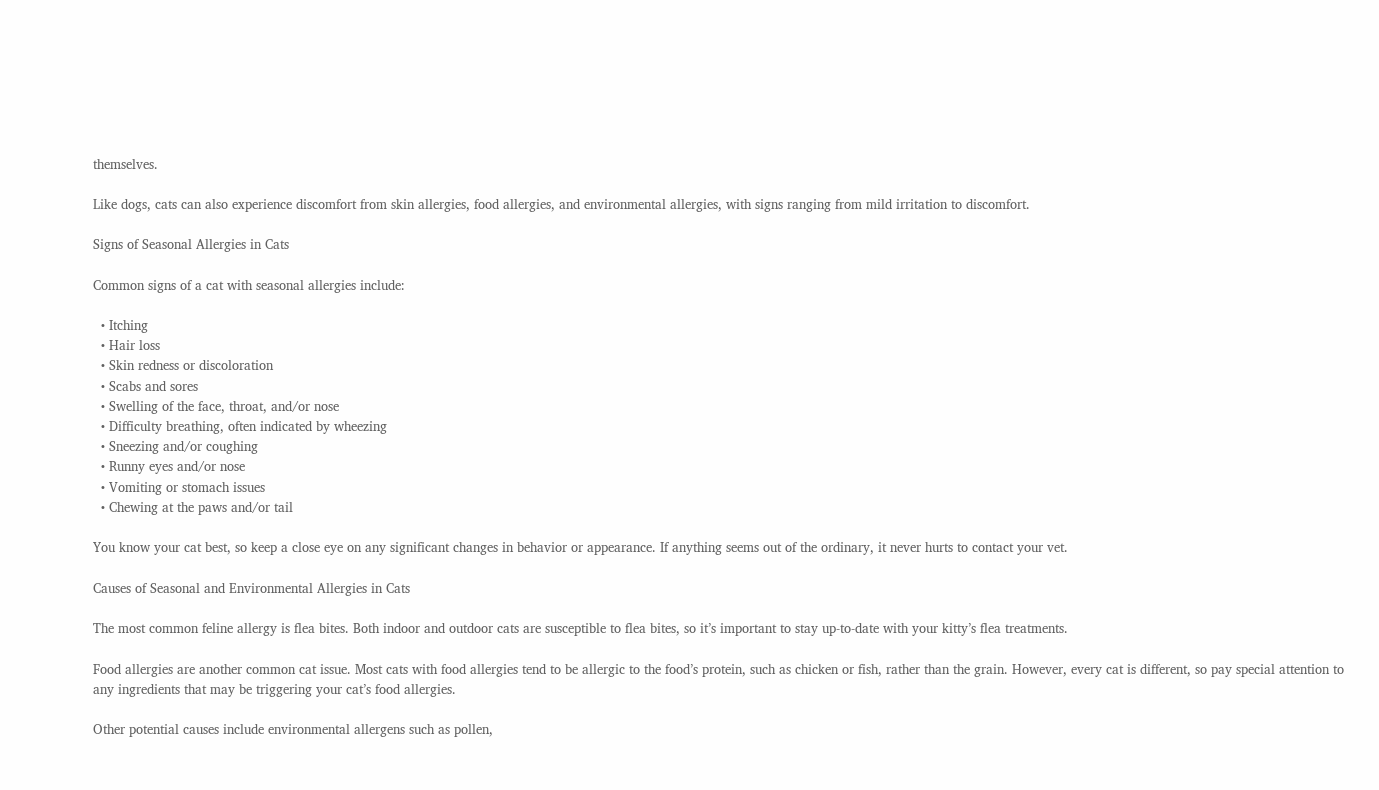themselves.

Like dogs, cats can also experience discomfort from skin allergies, food allergies, and environmental allergies, with signs ranging from mild irritation to discomfort.

Signs of Seasonal Allergies in Cats

Common signs of a cat with seasonal allergies include:

  • Itching
  • Hair loss
  • Skin redness or discoloration
  • Scabs and sores
  • Swelling of the face, throat, and/or nose
  • Difficulty breathing, often indicated by wheezing
  • Sneezing and/or coughing
  • Runny eyes and/or nose
  • Vomiting or stomach issues
  • Chewing at the paws and/or tail

You know your cat best, so keep a close eye on any significant changes in behavior or appearance. If anything seems out of the ordinary, it never hurts to contact your vet.

Causes of Seasonal and Environmental Allergies in Cats

The most common feline allergy is flea bites. Both indoor and outdoor cats are susceptible to flea bites, so it’s important to stay up-to-date with your kitty’s flea treatments.

Food allergies are another common cat issue. Most cats with food allergies tend to be allergic to the food’s protein, such as chicken or fish, rather than the grain. However, every cat is different, so pay special attention to any ingredients that may be triggering your cat’s food allergies.

Other potential causes include environmental allergens such as pollen,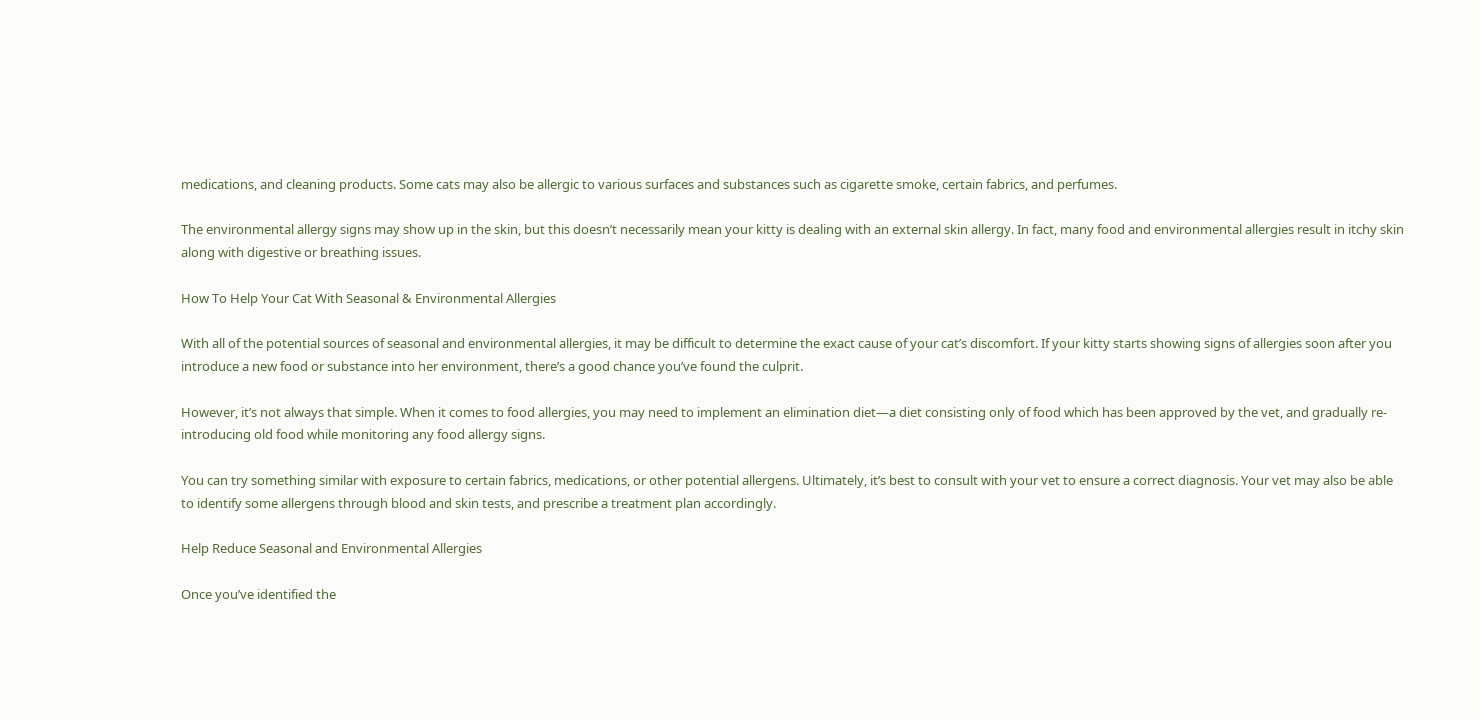medications, and cleaning products. Some cats may also be allergic to various surfaces and substances such as cigarette smoke, certain fabrics, and perfumes.

The environmental allergy signs may show up in the skin, but this doesn’t necessarily mean your kitty is dealing with an external skin allergy. In fact, many food and environmental allergies result in itchy skin along with digestive or breathing issues.

How To Help Your Cat With Seasonal & Environmental Allergies

With all of the potential sources of seasonal and environmental allergies, it may be difficult to determine the exact cause of your cat’s discomfort. If your kitty starts showing signs of allergies soon after you introduce a new food or substance into her environment, there’s a good chance you’ve found the culprit.

However, it’s not always that simple. When it comes to food allergies, you may need to implement an elimination diet—a diet consisting only of food which has been approved by the vet, and gradually re-introducing old food while monitoring any food allergy signs.

You can try something similar with exposure to certain fabrics, medications, or other potential allergens. Ultimately, it’s best to consult with your vet to ensure a correct diagnosis. Your vet may also be able to identify some allergens through blood and skin tests, and prescribe a treatment plan accordingly.

Help Reduce Seasonal and Environmental Allergies

Once you’ve identified the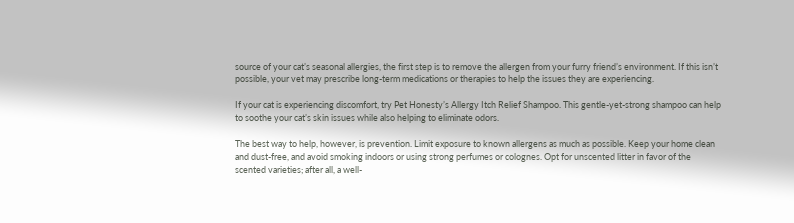source of your cat’s seasonal allergies, the first step is to remove the allergen from your furry friend’s environment. If this isn’t possible, your vet may prescribe long-term medications or therapies to help the issues they are experiencing.

If your cat is experiencing discomfort, try Pet Honesty’s Allergy Itch Relief Shampoo. This gentle-yet-strong shampoo can help to soothe your cat’s skin issues while also helping to eliminate odors.

The best way to help, however, is prevention. Limit exposure to known allergens as much as possible. Keep your home clean and dust-free, and avoid smoking indoors or using strong perfumes or colognes. Opt for unscented litter in favor of the scented varieties; after all, a well-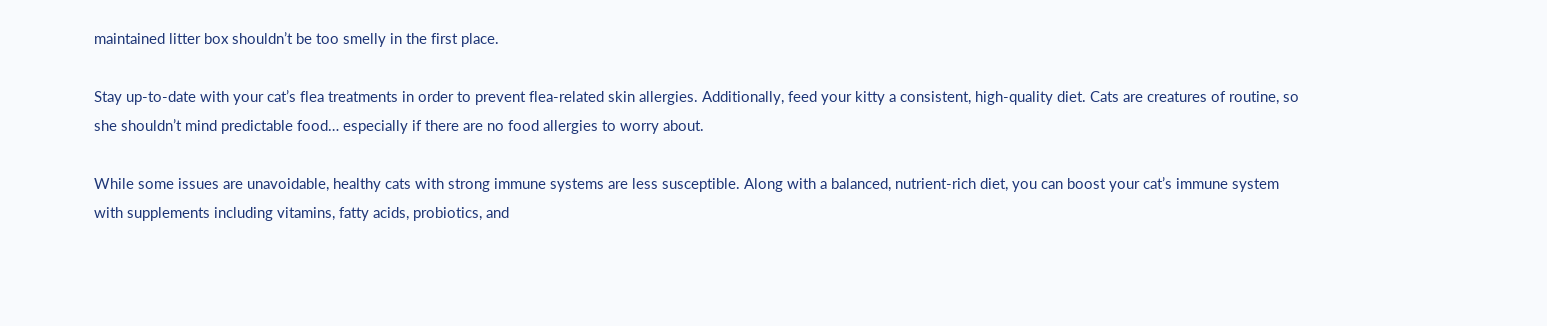maintained litter box shouldn’t be too smelly in the first place.

Stay up-to-date with your cat’s flea treatments in order to prevent flea-related skin allergies. Additionally, feed your kitty a consistent, high-quality diet. Cats are creatures of routine, so she shouldn’t mind predictable food… especially if there are no food allergies to worry about.

While some issues are unavoidable, healthy cats with strong immune systems are less susceptible. Along with a balanced, nutrient-rich diet, you can boost your cat’s immune system with supplements including vitamins, fatty acids, probiotics, and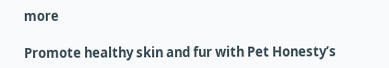more

Promote healthy skin and fur with Pet Honesty’s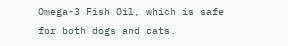Omega-3 Fish Oil, which is safe for both dogs and cats.